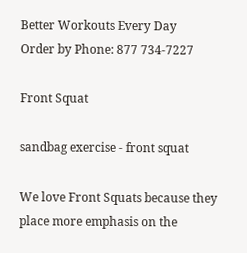Better Workouts Every Day
Order by Phone: 877 734-7227

Front Squat

sandbag exercise - front squat

We love Front Squats because they place more emphasis on the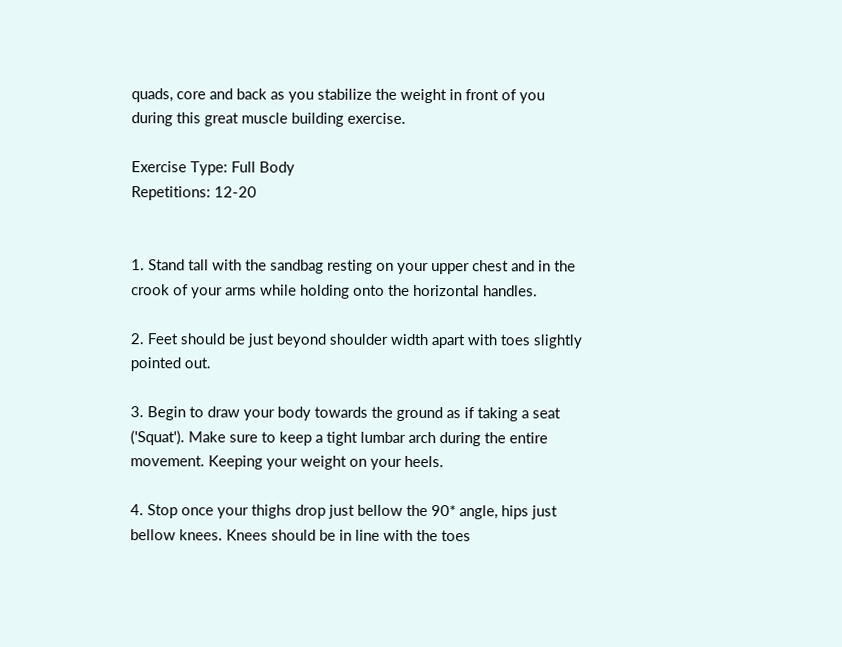quads, core and back as you stabilize the weight in front of you during this great muscle building exercise.

Exercise Type: Full Body
Repetitions: 12-20


1. Stand tall with the sandbag resting on your upper chest and in the crook of your arms while holding onto the horizontal handles.

2. Feet should be just beyond shoulder width apart with toes slightly pointed out.

3. Begin to draw your body towards the ground as if taking a seat ('Squat'). Make sure to keep a tight lumbar arch during the entire movement. Keeping your weight on your heels.

4. Stop once your thighs drop just bellow the 90* angle, hips just bellow knees. Knees should be in line with the toes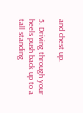and chest up.

5. Driving through your heels push back up to a tall standing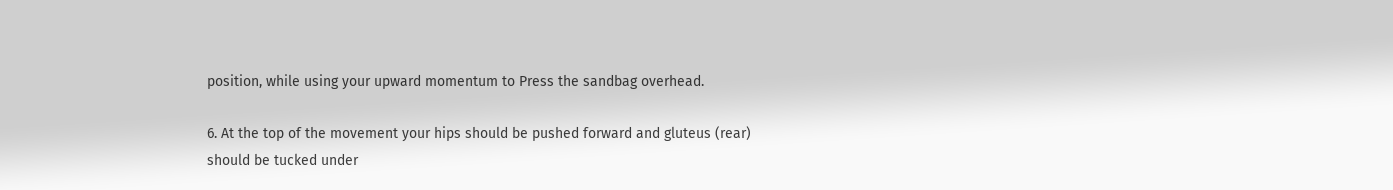position, while using your upward momentum to Press the sandbag overhead.

6. At the top of the movement your hips should be pushed forward and gluteus (rear) should be tucked under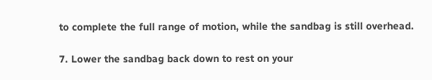to complete the full range of motion, while the sandbag is still overhead.

7. Lower the sandbag back down to rest on your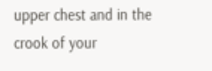upper chest and in the crook of your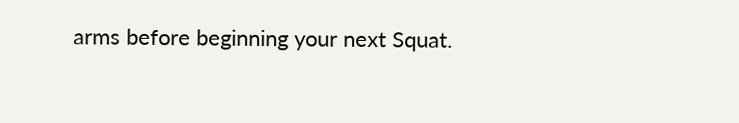arms before beginning your next Squat.